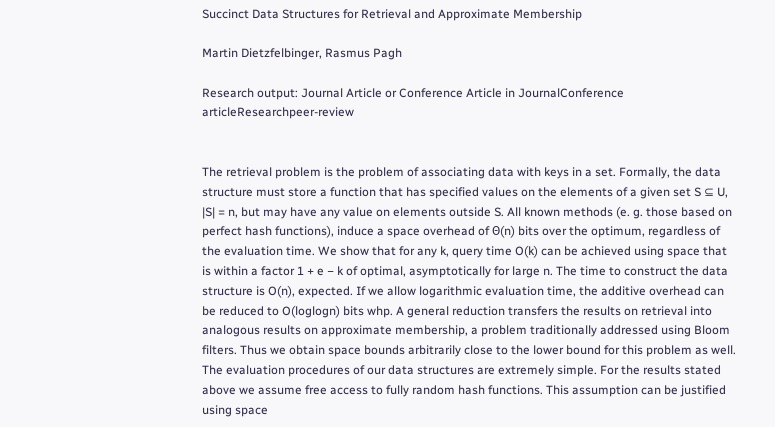Succinct Data Structures for Retrieval and Approximate Membership

Martin Dietzfelbinger, Rasmus Pagh

Research output: Journal Article or Conference Article in JournalConference articleResearchpeer-review


The retrieval problem is the problem of associating data with keys in a set. Formally, the data structure must store a function that has specified values on the elements of a given set S ⊆ U, |S| = n, but may have any value on elements outside S. All known methods (e. g. those based on perfect hash functions), induce a space overhead of Θ(n) bits over the optimum, regardless of the evaluation time. We show that for any k, query time O(k) can be achieved using space that is within a factor 1 + e − k of optimal, asymptotically for large n. The time to construct the data structure is O(n), expected. If we allow logarithmic evaluation time, the additive overhead can be reduced to O(loglogn) bits whp. A general reduction transfers the results on retrieval into analogous results on approximate membership, a problem traditionally addressed using Bloom filters. Thus we obtain space bounds arbitrarily close to the lower bound for this problem as well. The evaluation procedures of our data structures are extremely simple. For the results stated above we assume free access to fully random hash functions. This assumption can be justified using space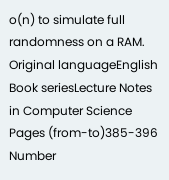o(n) to simulate full randomness on a RAM.
Original languageEnglish
Book seriesLecture Notes in Computer Science
Pages (from-to)385-396
Number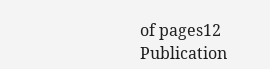of pages12
Publication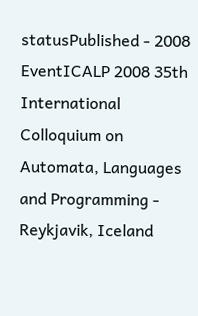statusPublished - 2008
EventICALP 2008 35th International Colloquium on Automata, Languages and Programming - Reykjavik, Iceland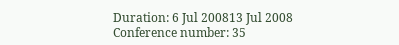Duration: 6 Jul 200813 Jul 2008
Conference number: 35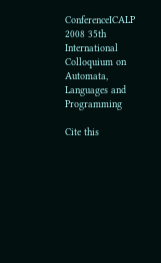ConferenceICALP 2008 35th International Colloquium on Automata, Languages and Programming

Cite this